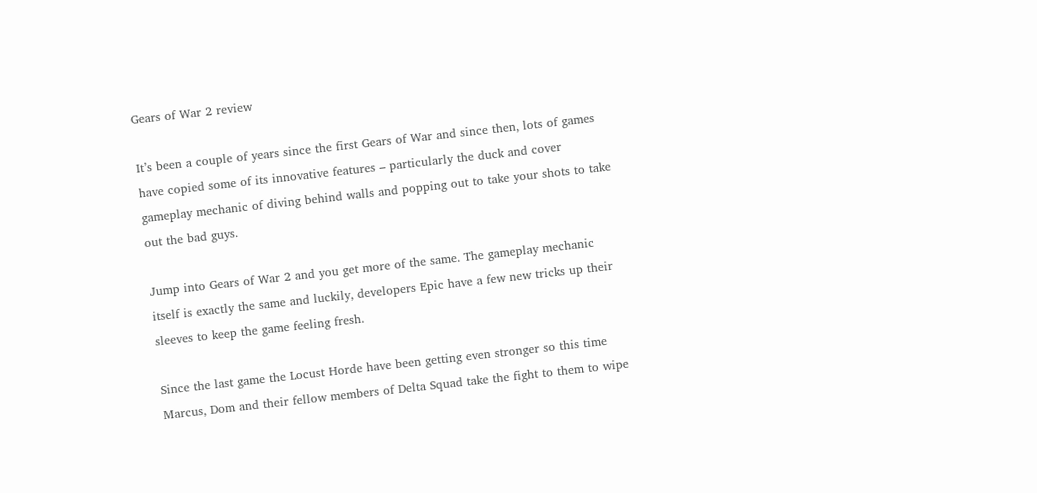Gears of War 2 review

It’s been a couple of years since the first Gears of War and since then, lots of games have copied some of its innovative features – particularly the duck and cover gameplay mechanic of diving behind walls and popping out to take your shots to take out the bad guys.

Jump into Gears of War 2 and you get more of the same. The gameplay mechanic itself is exactly the same and luckily, developers Epic have a few new tricks up their sleeves to keep the game feeling fresh.

Since the last game the Locust Horde have been getting even stronger so this time Marcus, Dom and their fellow members of Delta Squad take the fight to them to wipe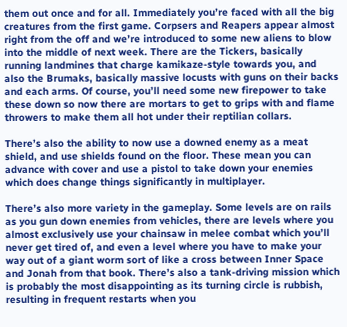them out once and for all. Immediately you’re faced with all the big creatures from the first game. Corpsers and Reapers appear almost right from the off and we’re introduced to some new aliens to blow into the middle of next week. There are the Tickers, basically running landmines that charge kamikaze-style towards you, and also the Brumaks, basically massive locusts with guns on their backs and each arms. Of course, you’ll need some new firepower to take these down so now there are mortars to get to grips with and flame throwers to make them all hot under their reptilian collars.

There’s also the ability to now use a downed enemy as a meat shield, and use shields found on the floor. These mean you can advance with cover and use a pistol to take down your enemies which does change things significantly in multiplayer.

There’s also more variety in the gameplay. Some levels are on rails as you gun down enemies from vehicles, there are levels where you almost exclusively use your chainsaw in melee combat which you’ll never get tired of, and even a level where you have to make your way out of a giant worm sort of like a cross between Inner Space and Jonah from that book. There’s also a tank-driving mission which is probably the most disappointing as its turning circle is rubbish, resulting in frequent restarts when you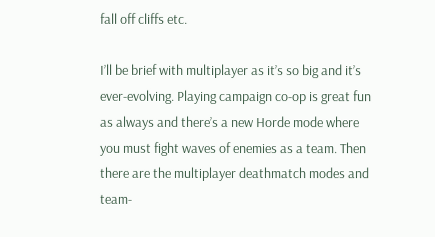fall off cliffs etc.

I’ll be brief with multiplayer as it’s so big and it’s ever-evolving. Playing campaign co-op is great fun as always and there’s a new Horde mode where you must fight waves of enemies as a team. Then there are the multiplayer deathmatch modes and team-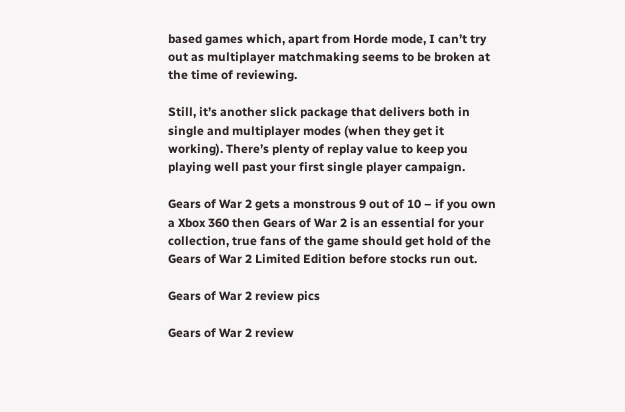based games which, apart from Horde mode, I can’t try out as multiplayer matchmaking seems to be broken at the time of reviewing.

Still, it’s another slick package that delivers both in single and multiplayer modes (when they get it working). There’s plenty of replay value to keep you playing well past your first single player campaign.

Gears of War 2 gets a monstrous 9 out of 10 – if you own a Xbox 360 then Gears of War 2 is an essential for your collection, true fans of the game should get hold of the Gears of War 2 Limited Edition before stocks run out.

Gears of War 2 review pics

Gears of War 2 review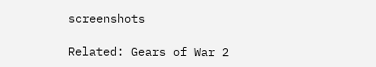screenshots

Related: Gears of War 2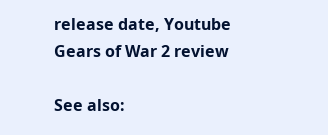release date, Youtube Gears of War 2 review

See also: